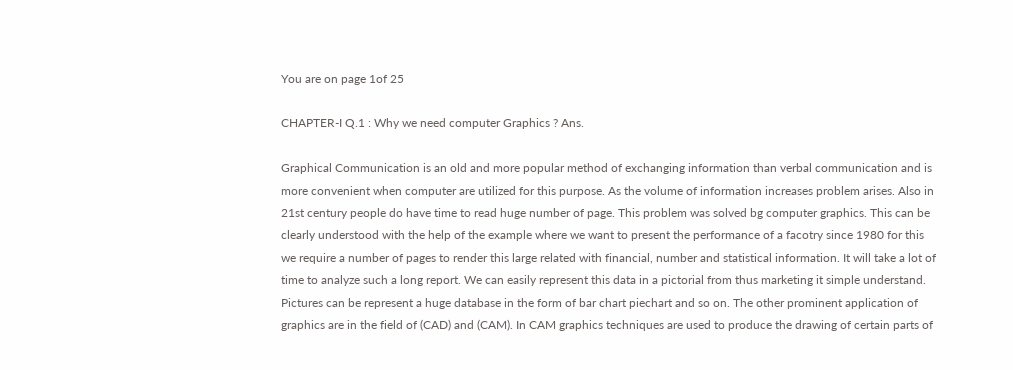You are on page 1of 25

CHAPTER-I Q.1 : Why we need computer Graphics ? Ans.

Graphical Communication is an old and more popular method of exchanging information than verbal communication and is more convenient when computer are utilized for this purpose. As the volume of information increases problem arises. Also in 21st century people do have time to read huge number of page. This problem was solved bg computer graphics. This can be clearly understood with the help of the example where we want to present the performance of a facotry since 1980 for this we require a number of pages to render this large related with financial, number and statistical information. It will take a lot of time to analyze such a long report. We can easily represent this data in a pictorial from thus marketing it simple understand. Pictures can be represent a huge database in the form of bar chart piechart and so on. The other prominent application of graphics are in the field of (CAD) and (CAM). In CAM graphics techniques are used to produce the drawing of certain parts of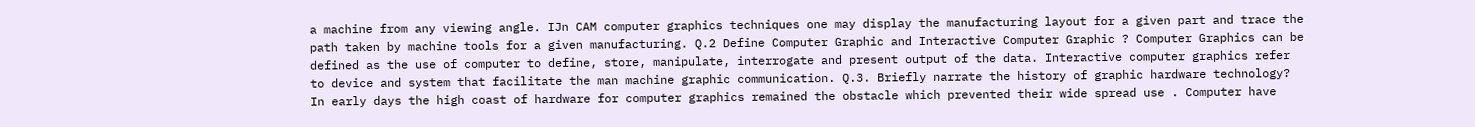a machine from any viewing angle. IJn CAM computer graphics techniques one may display the manufacturing layout for a given part and trace the path taken by machine tools for a given manufacturing. Q.2 Define Computer Graphic and Interactive Computer Graphic ? Computer Graphics can be defined as the use of computer to define, store, manipulate, interrogate and present output of the data. Interactive computer graphics refer to device and system that facilitate the man machine graphic communication. Q.3. Briefly narrate the history of graphic hardware technology? In early days the high coast of hardware for computer graphics remained the obstacle which prevented their wide spread use . Computer have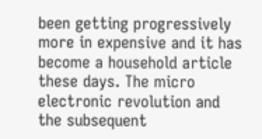been getting progressively more in expensive and it has become a household article these days. The micro electronic revolution and the subsequent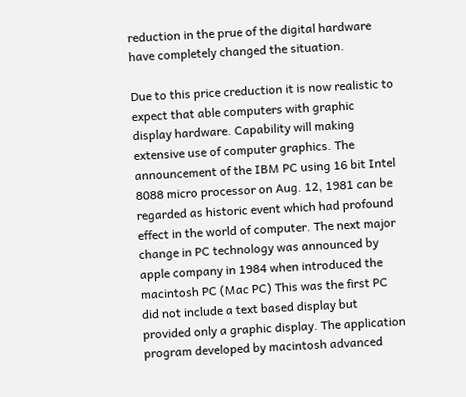reduction in the prue of the digital hardware have completely changed the situation.

Due to this price creduction it is now realistic to expect that able computers with graphic display hardware. Capability will making extensive use of computer graphics. The announcement of the IBM PC using 16 bit Intel 8088 micro processor on Aug. 12, 1981 can be regarded as historic event which had profound effect in the world of computer. The next major change in PC technology was announced by apple company in 1984 when introduced the macintosh PC (Mac PC) This was the first PC did not include a text based display but provided only a graphic display. The application program developed by macintosh advanced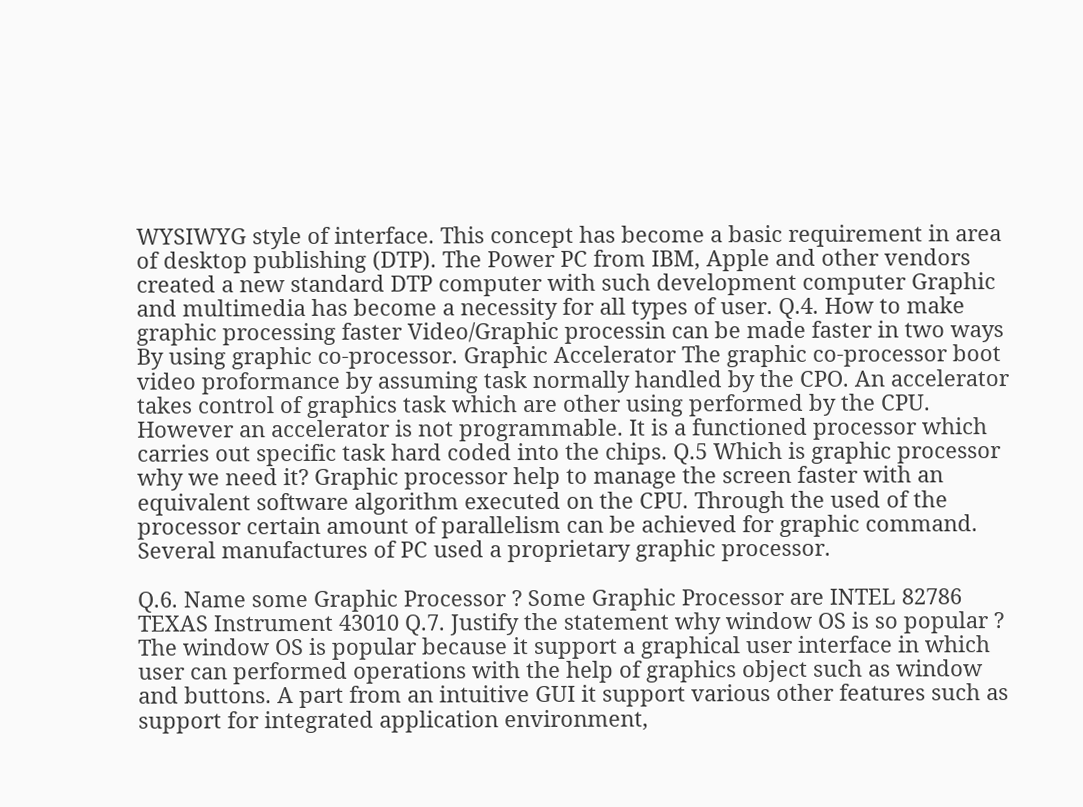WYSIWYG style of interface. This concept has become a basic requirement in area of desktop publishing (DTP). The Power PC from IBM, Apple and other vendors created a new standard DTP computer with such development computer Graphic and multimedia has become a necessity for all types of user. Q.4. How to make graphic processing faster Video/Graphic processin can be made faster in two ways By using graphic co-processor. Graphic Accelerator The graphic co-processor boot video proformance by assuming task normally handled by the CPO. An accelerator takes control of graphics task which are other using performed by the CPU. However an accelerator is not programmable. It is a functioned processor which carries out specific task hard coded into the chips. Q.5 Which is graphic processor why we need it? Graphic processor help to manage the screen faster with an equivalent software algorithm executed on the CPU. Through the used of the processor certain amount of parallelism can be achieved for graphic command. Several manufactures of PC used a proprietary graphic processor.

Q.6. Name some Graphic Processor ? Some Graphic Processor are INTEL 82786 TEXAS Instrument 43010 Q.7. Justify the statement why window OS is so popular ? The window OS is popular because it support a graphical user interface in which user can performed operations with the help of graphics object such as window and buttons. A part from an intuitive GUI it support various other features such as support for integrated application environment,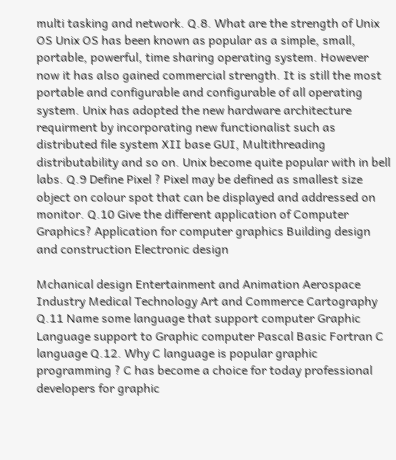multi tasking and network. Q.8. What are the strength of Unix OS Unix OS has been known as popular as a simple, small, portable, powerful, time sharing operating system. However now it has also gained commercial strength. It is still the most portable and configurable and configurable of all operating system. Unix has adopted the new hardware architecture requirment by incorporating new functionalist such as distributed file system XII base GUI, Multithreading distributability and so on. Unix become quite popular with in bell labs. Q.9 Define Pixel ? Pixel may be defined as smallest size object on colour spot that can be displayed and addressed on monitor. Q.10 Give the different application of Computer Graphics? Application for computer graphics Building design and construction Electronic design

Mchanical design Entertainment and Animation Aerospace Industry Medical Technology Art and Commerce Cartography Q.11 Name some language that support computer Graphic Language support to Graphic computer Pascal Basic Fortran C language Q.12. Why C language is popular graphic programming ? C has become a choice for today professional developers for graphic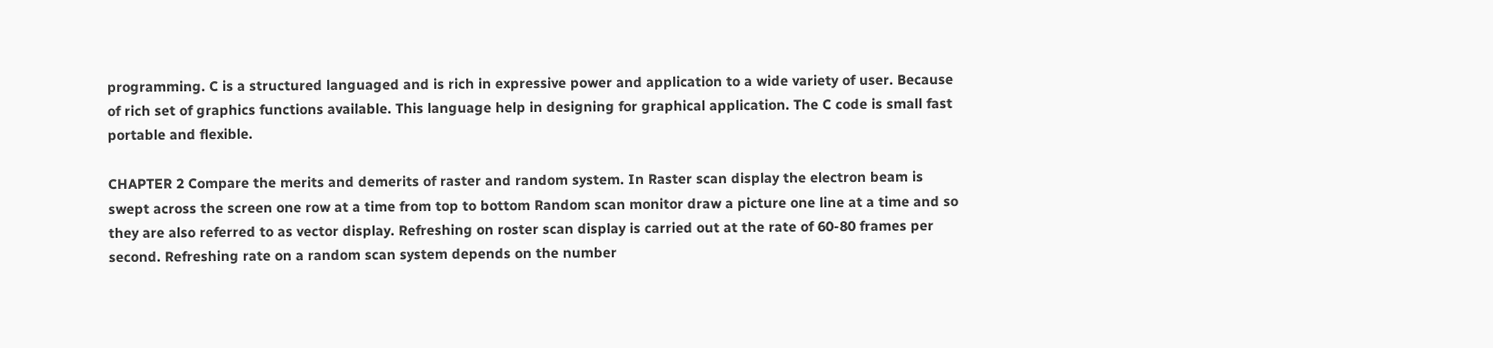programming. C is a structured languaged and is rich in expressive power and application to a wide variety of user. Because of rich set of graphics functions available. This language help in designing for graphical application. The C code is small fast portable and flexible.

CHAPTER 2 Compare the merits and demerits of raster and random system. In Raster scan display the electron beam is swept across the screen one row at a time from top to bottom Random scan monitor draw a picture one line at a time and so they are also referred to as vector display. Refreshing on roster scan display is carried out at the rate of 60-80 frames per second. Refreshing rate on a random scan system depends on the number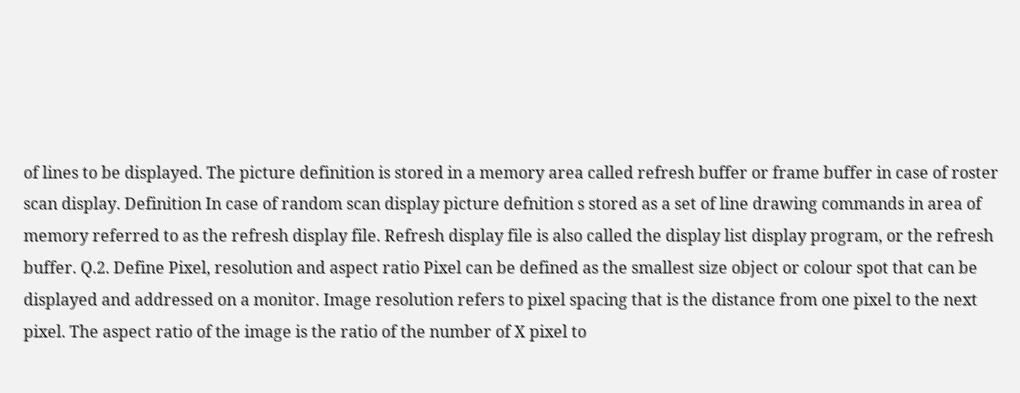of lines to be displayed. The picture definition is stored in a memory area called refresh buffer or frame buffer in case of roster scan display. Definition In case of random scan display picture defnition s stored as a set of line drawing commands in area of memory referred to as the refresh display file. Refresh display file is also called the display list display program, or the refresh buffer. Q.2. Define Pixel, resolution and aspect ratio Pixel can be defined as the smallest size object or colour spot that can be displayed and addressed on a monitor. Image resolution refers to pixel spacing that is the distance from one pixel to the next pixel. The aspect ratio of the image is the ratio of the number of X pixel to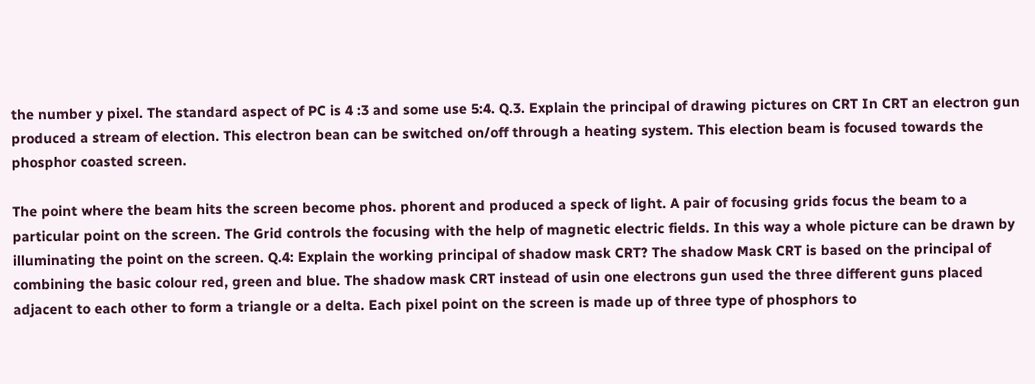the number y pixel. The standard aspect of PC is 4 :3 and some use 5:4. Q.3. Explain the principal of drawing pictures on CRT In CRT an electron gun produced a stream of election. This electron bean can be switched on/off through a heating system. This election beam is focused towards the phosphor coasted screen.

The point where the beam hits the screen become phos. phorent and produced a speck of light. A pair of focusing grids focus the beam to a particular point on the screen. The Grid controls the focusing with the help of magnetic electric fields. In this way a whole picture can be drawn by illuminating the point on the screen. Q.4: Explain the working principal of shadow mask CRT? The shadow Mask CRT is based on the principal of combining the basic colour red, green and blue. The shadow mask CRT instead of usin one electrons gun used the three different guns placed adjacent to each other to form a triangle or a delta. Each pixel point on the screen is made up of three type of phosphors to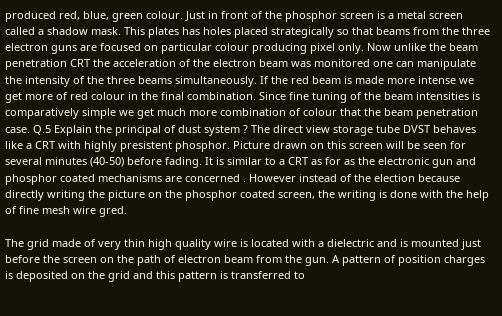produced red, blue, green colour. Just in front of the phosphor screen is a metal screen called a shadow mask. This plates has holes placed strategically so that beams from the three electron guns are focused on particular colour producing pixel only. Now unlike the beam penetration CRT the acceleration of the electron beam was monitored one can manipulate the intensity of the three beams simultaneously. If the red beam is made more intense we get more of red colour in the final combination. Since fine tuning of the beam intensities is comparatively simple we get much more combination of colour that the beam penetration case. Q.5 Explain the principal of dust system ? The direct view storage tube DVST behaves like a CRT with highly presistent phosphor. Picture drawn on this screen will be seen for several minutes (40-50) before fading. It is similar to a CRT as for as the electronic gun and phosphor coated mechanisms are concerned . However instead of the election because directly writing the picture on the phosphor coated screen, the writing is done with the help of fine mesh wire gred.

The grid made of very thin high quality wire is located with a dielectric and is mounted just before the screen on the path of electron beam from the gun. A pattern of position charges is deposited on the grid and this pattern is transferred to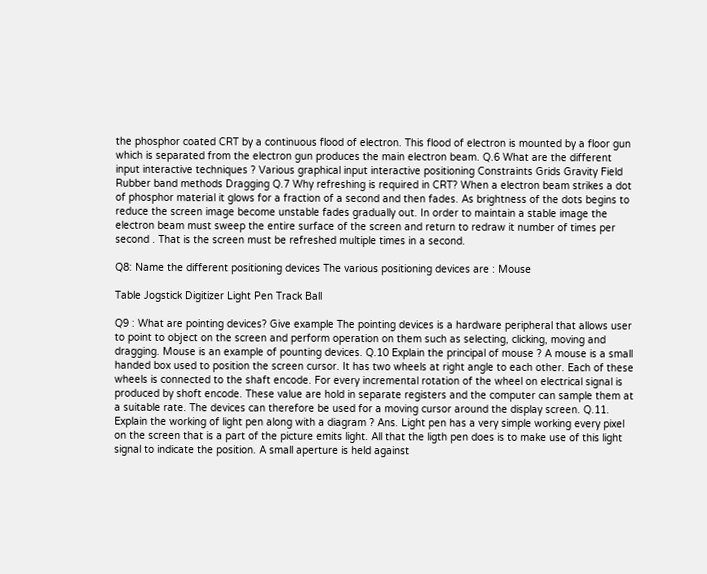the phosphor coated CRT by a continuous flood of electron. This flood of electron is mounted by a floor gun which is separated from the electron gun produces the main electron beam. Q.6 What are the different input interactive techniques ? Various graphical input interactive positioning Constraints Grids Gravity Field Rubber band methods Dragging Q.7 Why refreshing is required in CRT? When a electron beam strikes a dot of phosphor material it glows for a fraction of a second and then fades. As brightness of the dots begins to reduce the screen image become unstable fades gradually out. In order to maintain a stable image the electron beam must sweep the entire surface of the screen and return to redraw it number of times per second . That is the screen must be refreshed multiple times in a second.

Q8: Name the different positioning devices The various positioning devices are : Mouse

Table Jogstick Digitizer Light Pen Track Ball

Q9 : What are pointing devices? Give example The pointing devices is a hardware peripheral that allows user to point to object on the screen and perform operation on them such as selecting, clicking, moving and dragging. Mouse is an example of pounting devices. Q.10 Explain the principal of mouse ? A mouse is a small handed box used to position the screen cursor. It has two wheels at right angle to each other. Each of these wheels is connected to the shaft encode. For every incremental rotation of the wheel on electrical signal is produced by shoft encode. These value are hold in separate registers and the computer can sample them at a suitable rate. The devices can therefore be used for a moving cursor around the display screen. Q.11. Explain the working of light pen along with a diagram ? Ans. Light pen has a very simple working every pixel on the screen that is a part of the picture emits light. All that the ligth pen does is to make use of this light signal to indicate the position. A small aperture is held against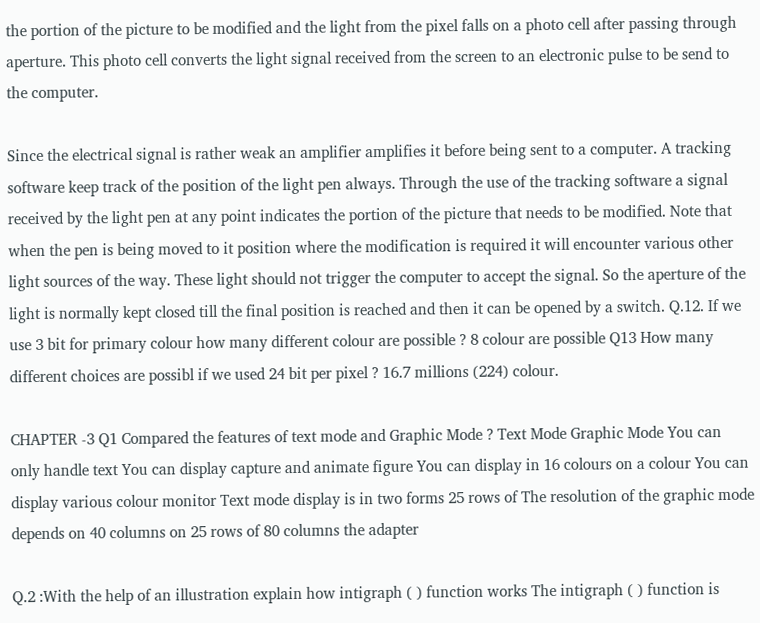the portion of the picture to be modified and the light from the pixel falls on a photo cell after passing through aperture. This photo cell converts the light signal received from the screen to an electronic pulse to be send to the computer.

Since the electrical signal is rather weak an amplifier amplifies it before being sent to a computer. A tracking software keep track of the position of the light pen always. Through the use of the tracking software a signal received by the light pen at any point indicates the portion of the picture that needs to be modified. Note that when the pen is being moved to it position where the modification is required it will encounter various other light sources of the way. These light should not trigger the computer to accept the signal. So the aperture of the light is normally kept closed till the final position is reached and then it can be opened by a switch. Q.12. If we use 3 bit for primary colour how many different colour are possible ? 8 colour are possible Q13 How many different choices are possibl if we used 24 bit per pixel ? 16.7 millions (224) colour.

CHAPTER -3 Q1 Compared the features of text mode and Graphic Mode ? Text Mode Graphic Mode You can only handle text You can display capture and animate figure You can display in 16 colours on a colour You can display various colour monitor Text mode display is in two forms 25 rows of The resolution of the graphic mode depends on 40 columns on 25 rows of 80 columns the adapter

Q.2 :With the help of an illustration explain how intigraph ( ) function works The intigraph ( ) function is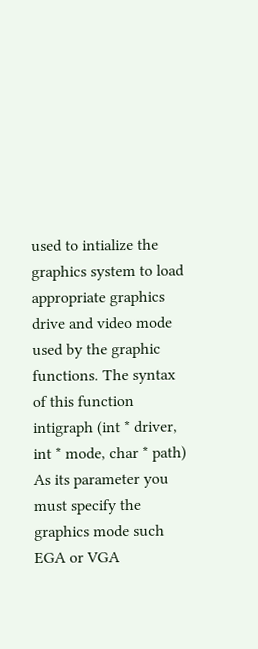used to intialize the graphics system to load appropriate graphics drive and video mode used by the graphic functions. The syntax of this function intigraph (int * driver, int * mode, char * path) As its parameter you must specify the graphics mode such EGA or VGA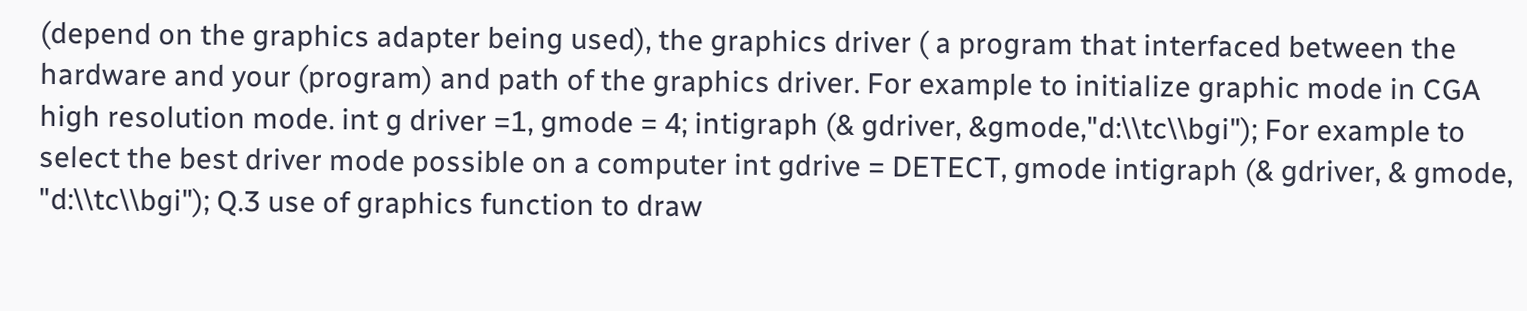(depend on the graphics adapter being used), the graphics driver ( a program that interfaced between the hardware and your (program) and path of the graphics driver. For example to initialize graphic mode in CGA high resolution mode. int g driver =1, gmode = 4; intigraph (& gdriver, &gmode,"d:\\tc\\bgi"); For example to select the best driver mode possible on a computer int gdrive = DETECT, gmode intigraph (& gdriver, & gmode, "d:\\tc\\bgi"); Q.3 use of graphics function to draw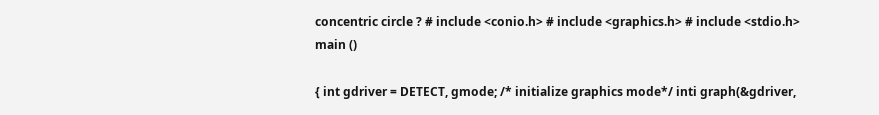concentric circle ? # include <conio.h> # include <graphics.h> # include <stdio.h> main ()

{ int gdriver = DETECT, gmode; /* initialize graphics mode*/ inti graph(&gdriver,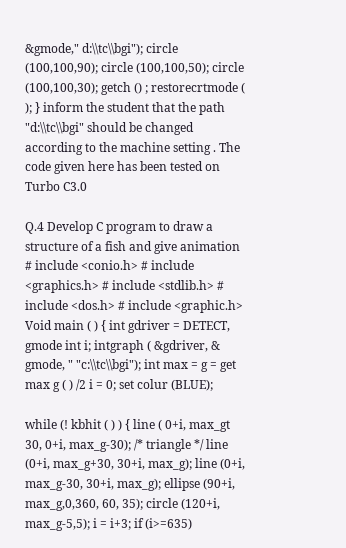&gmode," d:\\tc\\bgi"); circle (100,100,90); circle (100,100,50); circle (100,100,30); getch () ; restorecrtmode ( ); } inform the student that the path "d:\\tc\\bgi" should be changed according to the machine setting . The code given here has been tested on Turbo C3.0

Q.4 Develop C program to draw a structure of a fish and give animation # include <conio.h> # include <graphics.h> # include <stdlib.h> # include <dos.h> # include <graphic.h> Void main ( ) { int gdriver = DETECT, gmode int i; intgraph ( &gdriver, & gmode, " "c:\\tc\\bgi"); int max = g = get max g ( ) /2 i = 0; set colur (BLUE);

while (! kbhit ( ) ) { line ( 0+i, max_gt 30, 0+i, max_g-30); /* triangle */ line (0+i, max_g+30, 30+i, max_g); line (0+i, max_g-30, 30+i, max_g); ellipse (90+i, max_g,0,360, 60, 35); circle (120+i, max_g-5,5); i = i+3; if (i>=635)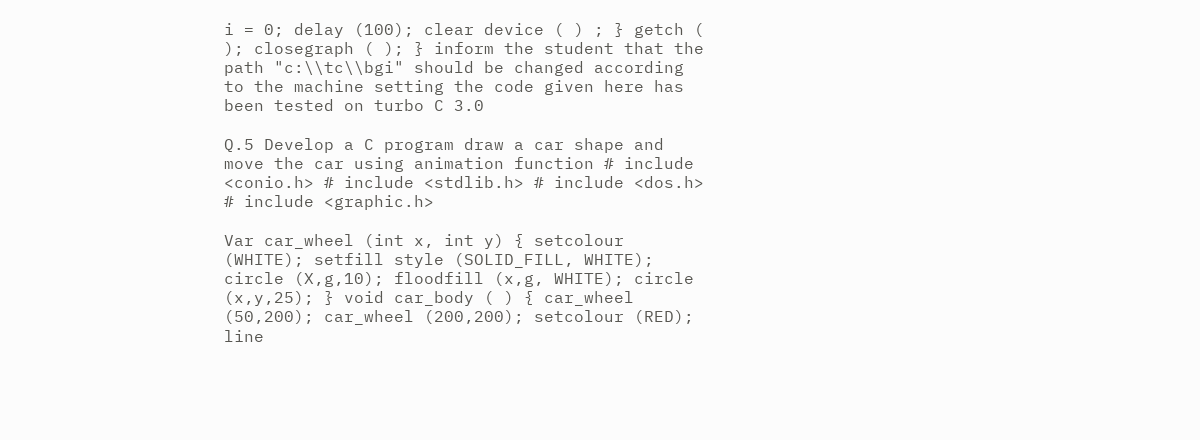i = 0; delay (100); clear device ( ) ; } getch ( ); closegraph ( ); } inform the student that the path "c:\\tc\\bgi" should be changed according to the machine setting the code given here has been tested on turbo C 3.0

Q.5 Develop a C program draw a car shape and move the car using animation function # include <conio.h> # include <stdlib.h> # include <dos.h> # include <graphic.h>

Var car_wheel (int x, int y) { setcolour (WHITE); setfill style (SOLID_FILL, WHITE); circle (X,g,10); floodfill (x,g, WHITE); circle (x,y,25); } void car_body ( ) { car_wheel (50,200); car_wheel (200,200); setcolour (RED); line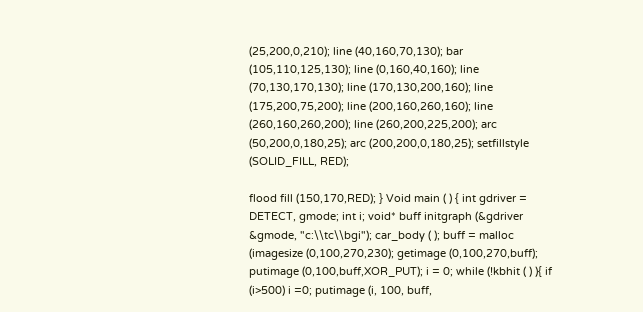(25,200,0,210); line (40,160,70,130); bar (105,110,125,130); line (0,160,40,160); line (70,130,170,130); line (170,130,200,160); line (175,200,75,200); line (200,160,260,160); line (260,160,260,200); line (260,200,225,200); arc (50,200,0,180,25); arc (200,200,0,180,25); setfillstyle (SOLID_FILL, RED);

flood fill (150,170,RED); } Void main ( ) { int gdriver = DETECT, gmode; int i; void* buff initgraph (&gdriver &gmode, "c:\\tc\\bgi"); car_body ( ); buff = malloc (imagesize (0,100,270,230); getimage (0,100,270,buff); putimage (0,100,buff,XOR_PUT); i = 0; while (!kbhit ( ) ){ if (i>500) i =0; putimage (i, 100, buff,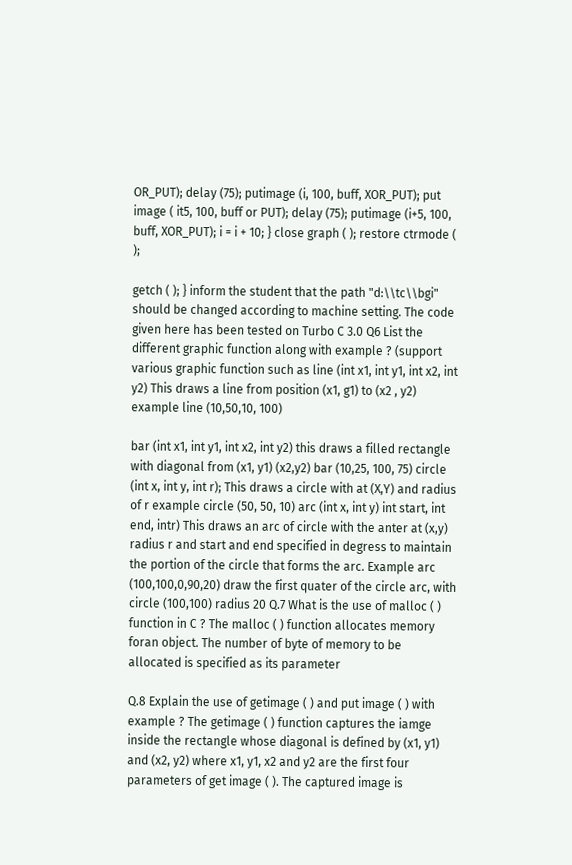OR_PUT); delay (75); putimage (i, 100, buff, XOR_PUT); put image ( it5, 100, buff or PUT); delay (75); putimage (i+5, 100, buff, XOR_PUT); i = i + 10; } close graph ( ); restore ctrmode ( );

getch ( ); } inform the student that the path "d:\\tc\\bgi" should be changed according to machine setting. The code given here has been tested on Turbo C 3.0 Q6 List the different graphic function along with example ? (support various graphic function such as line (int x1, int y1, int x2, int y2) This draws a line from position (x1, g1) to (x2 , y2) example line (10,50,10, 100)

bar (int x1, int y1, int x2, int y2) this draws a filled rectangle with diagonal from (x1, y1) (x2,y2) bar (10,25, 100, 75) circle (int x, int y, int r); This draws a circle with at (X,Y) and radius of r example circle (50, 50, 10) arc (int x, int y) int start, int end, intr) This draws an arc of circle with the anter at (x,y) radius r and start and end specified in degress to maintain the portion of the circle that forms the arc. Example arc (100,100,0,90,20) draw the first quater of the circle arc, with circle (100,100) radius 20 Q.7 What is the use of malloc ( ) function in C ? The malloc ( ) function allocates memory foran object. The number of byte of memory to be allocated is specified as its parameter

Q.8 Explain the use of getimage ( ) and put image ( ) with example ? The getimage ( ) function captures the iamge inside the rectangle whose diagonal is defined by (x1, y1) and (x2, y2) where x1, y1, x2 and y2 are the first four parameters of get image ( ). The captured image is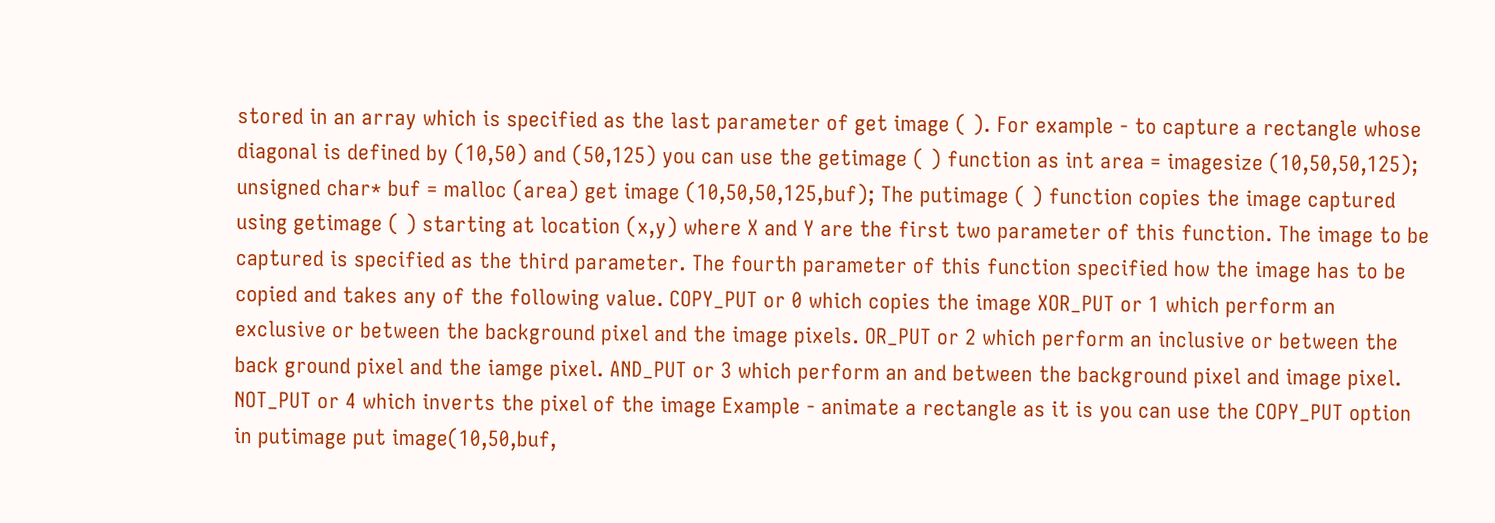stored in an array which is specified as the last parameter of get image ( ). For example - to capture a rectangle whose diagonal is defined by (10,50) and (50,125) you can use the getimage ( ) function as int area = imagesize (10,50,50,125); unsigned char* buf = malloc (area) get image (10,50,50,125,buf); The putimage ( ) function copies the image captured using getimage ( ) starting at location (x,y) where X and Y are the first two parameter of this function. The image to be captured is specified as the third parameter. The fourth parameter of this function specified how the image has to be copied and takes any of the following value. COPY_PUT or 0 which copies the image XOR_PUT or 1 which perform an exclusive or between the background pixel and the image pixels. OR_PUT or 2 which perform an inclusive or between the back ground pixel and the iamge pixel. AND_PUT or 3 which perform an and between the background pixel and image pixel. NOT_PUT or 4 which inverts the pixel of the image Example - animate a rectangle as it is you can use the COPY_PUT option in putimage put image(10,50,buf,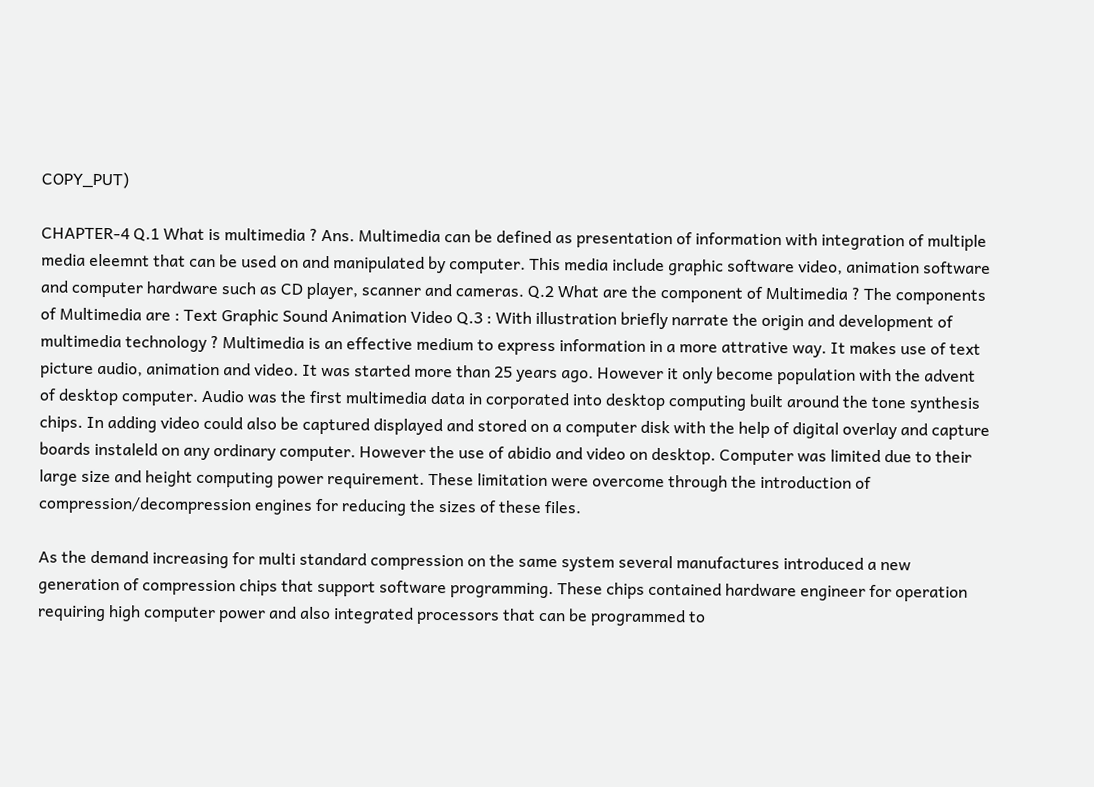COPY_PUT)

CHAPTER-4 Q.1 What is multimedia ? Ans. Multimedia can be defined as presentation of information with integration of multiple media eleemnt that can be used on and manipulated by computer. This media include graphic software video, animation software and computer hardware such as CD player, scanner and cameras. Q.2 What are the component of Multimedia ? The components of Multimedia are : Text Graphic Sound Animation Video Q.3 : With illustration briefly narrate the origin and development of multimedia technology ? Multimedia is an effective medium to express information in a more attrative way. It makes use of text picture audio, animation and video. It was started more than 25 years ago. However it only become population with the advent of desktop computer. Audio was the first multimedia data in corporated into desktop computing built around the tone synthesis chips. In adding video could also be captured displayed and stored on a computer disk with the help of digital overlay and capture boards instaleld on any ordinary computer. However the use of abidio and video on desktop. Computer was limited due to their large size and height computing power requirement. These limitation were overcome through the introduction of compression/decompression engines for reducing the sizes of these files.

As the demand increasing for multi standard compression on the same system several manufactures introduced a new generation of compression chips that support software programming. These chips contained hardware engineer for operation requiring high computer power and also integrated processors that can be programmed to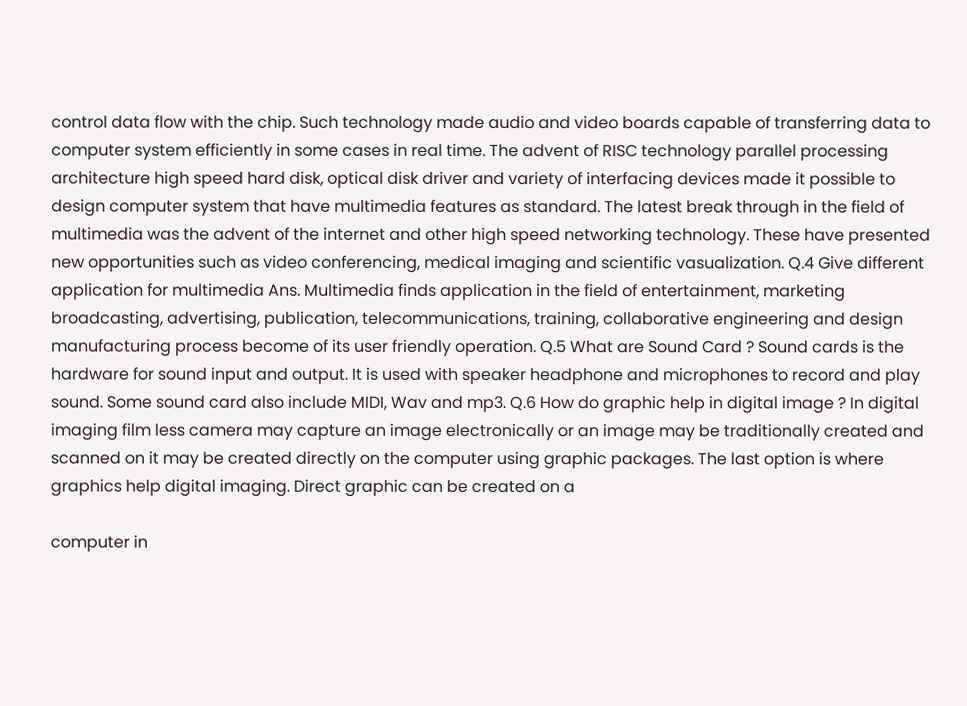control data flow with the chip. Such technology made audio and video boards capable of transferring data to computer system efficiently in some cases in real time. The advent of RISC technology parallel processing architecture high speed hard disk, optical disk driver and variety of interfacing devices made it possible to design computer system that have multimedia features as standard. The latest break through in the field of multimedia was the advent of the internet and other high speed networking technology. These have presented new opportunities such as video conferencing, medical imaging and scientific vasualization. Q.4 Give different application for multimedia Ans. Multimedia finds application in the field of entertainment, marketing broadcasting, advertising, publication, telecommunications, training, collaborative engineering and design manufacturing process become of its user friendly operation. Q.5 What are Sound Card ? Sound cards is the hardware for sound input and output. It is used with speaker headphone and microphones to record and play sound. Some sound card also include MIDI, Wav and mp3. Q.6 How do graphic help in digital image ? In digital imaging film less camera may capture an image electronically or an image may be traditionally created and scanned on it may be created directly on the computer using graphic packages. The last option is where graphics help digital imaging. Direct graphic can be created on a

computer in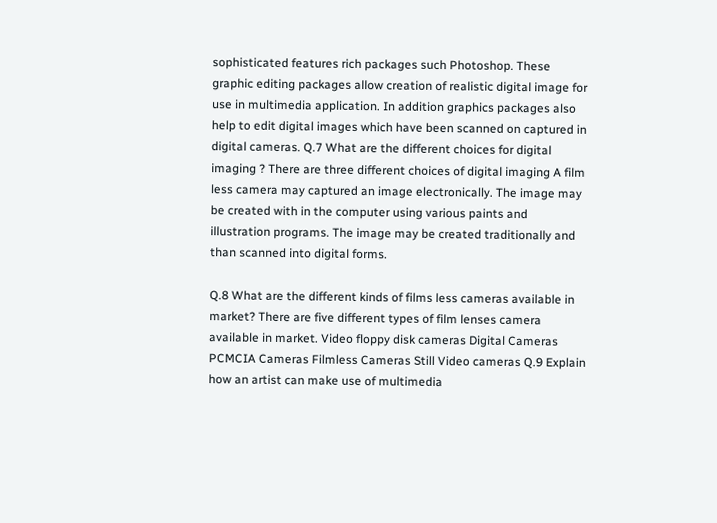sophisticated features rich packages such Photoshop. These graphic editing packages allow creation of realistic digital image for use in multimedia application. In addition graphics packages also help to edit digital images which have been scanned on captured in digital cameras. Q.7 What are the different choices for digital imaging ? There are three different choices of digital imaging A film less camera may captured an image electronically. The image may be created with in the computer using various paints and illustration programs. The image may be created traditionally and than scanned into digital forms.

Q.8 What are the different kinds of films less cameras available in market? There are five different types of film lenses camera available in market. Video floppy disk cameras Digital Cameras PCMCIA Cameras Filmless Cameras Still Video cameras Q.9 Explain how an artist can make use of multimedia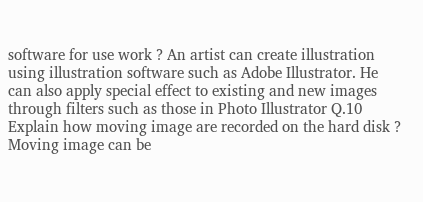software for use work ? An artist can create illustration using illustration software such as Adobe Illustrator. He can also apply special effect to existing and new images through filters such as those in Photo Illustrator Q.10 Explain how moving image are recorded on the hard disk ? Moving image can be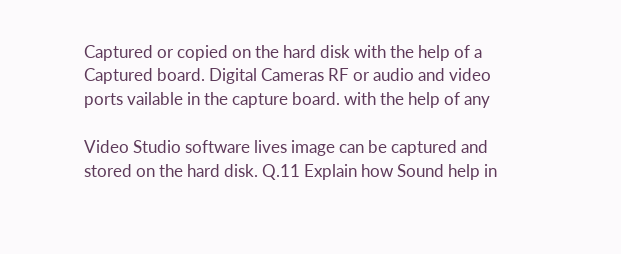Captured or copied on the hard disk with the help of a Captured board. Digital Cameras RF or audio and video ports vailable in the capture board. with the help of any

Video Studio software lives image can be captured and stored on the hard disk. Q.11 Explain how Sound help in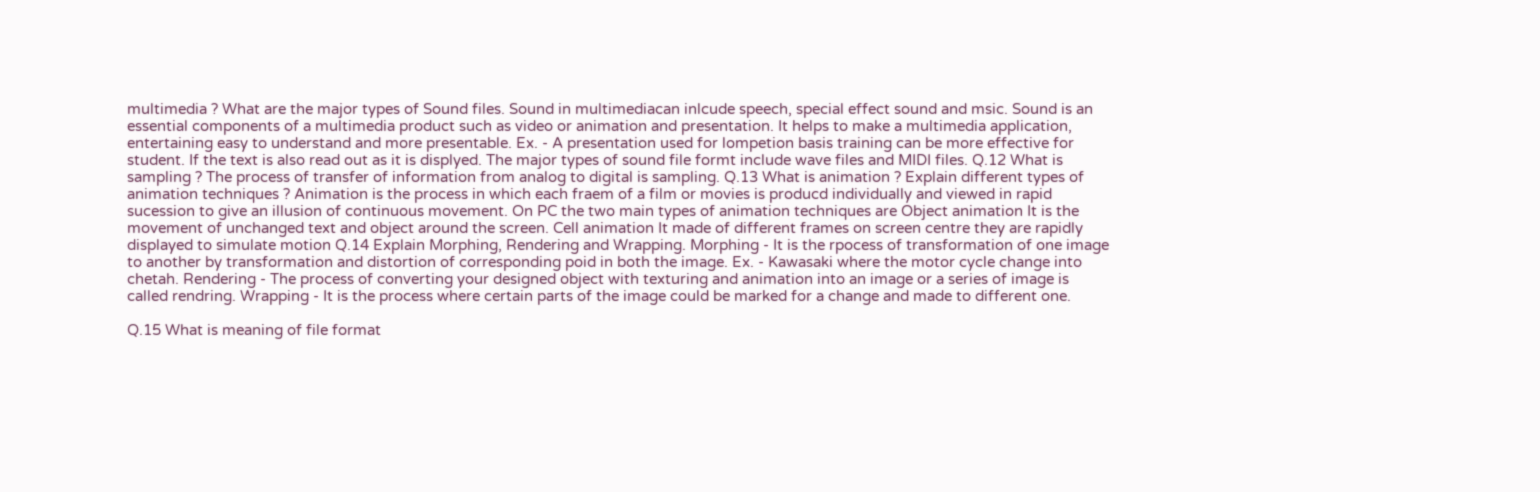multimedia ? What are the major types of Sound files. Sound in multimediacan inlcude speech, special effect sound and msic. Sound is an essential components of a multimedia product such as video or animation and presentation. It helps to make a multimedia application, entertaining easy to understand and more presentable. Ex. - A presentation used for lompetion basis training can be more effective for student. If the text is also read out as it is displyed. The major types of sound file formt include wave files and MIDI files. Q.12 What is sampling ? The process of transfer of information from analog to digital is sampling. Q.13 What is animation ? Explain different types of animation techniques ? Animation is the process in which each fraem of a film or movies is producd individually and viewed in rapid sucession to give an illusion of continuous movement. On PC the two main types of animation techniques are Object animation It is the movement of unchanged text and object around the screen. Cell animation It made of different frames on screen centre they are rapidly displayed to simulate motion Q.14 Explain Morphing, Rendering and Wrapping. Morphing - It is the rpocess of transformation of one image to another by transformation and distortion of corresponding poid in both the image. Ex. - Kawasaki where the motor cycle change into chetah. Rendering - The process of converting your designed object with texturing and animation into an image or a series of image is called rendring. Wrapping - It is the process where certain parts of the image could be marked for a change and made to different one.

Q.15 What is meaning of file format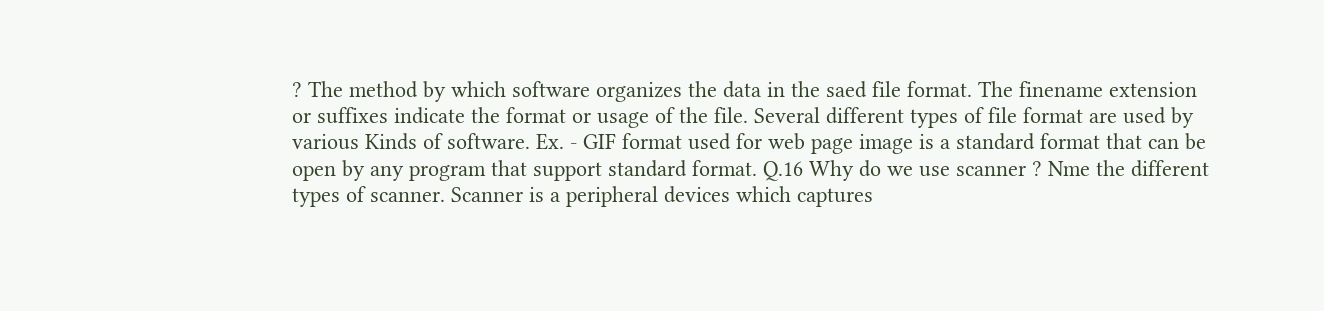? The method by which software organizes the data in the saed file format. The finename extension or suffixes indicate the format or usage of the file. Several different types of file format are used by various Kinds of software. Ex. - GIF format used for web page image is a standard format that can be open by any program that support standard format. Q.16 Why do we use scanner ? Nme the different types of scanner. Scanner is a peripheral devices which captures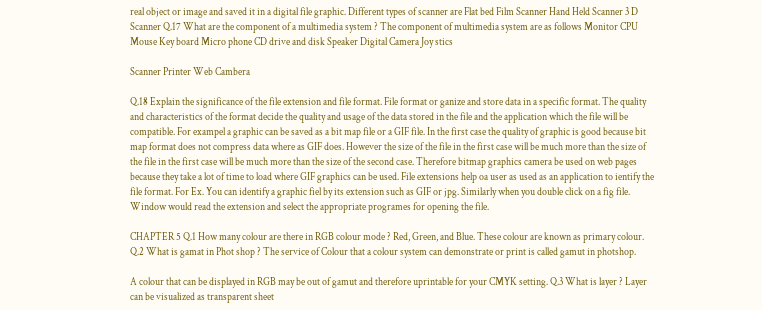real object or image and saved it in a digital file graphic. Different types of scanner are Flat bed Film Scanner Hand Held Scanner 3 D Scanner Q.17 What are the component of a multimedia system ? The component of multimedia system are as follows Monitor CPU Mouse Key board Micro phone CD drive and disk Speaker Digital Camera Joy stics

Scanner Printer Web Cambera

Q.18 Explain the significance of the file extension and file format. File format or ganize and store data in a specific format. The quality and characteristics of the format decide the quality and usage of the data stored in the file and the application which the file will be compatible. For exampel a graphic can be saved as a bit map file or a GIF file. In the first case the quality of graphic is good because bit map format does not compress data where as GIF does. However the size of the file in the first case will be much more than the size of the file in the first case will be much more than the size of the second case. Therefore bitmap graphics camera be used on web pages because they take a lot of time to load where GIF graphics can be used. File extensions help oa user as used as an application to ientify the file format. For Ex. You can identify a graphic fiel by its extension such as GIF or jpg. Similarly when you double click on a fig file. Window would read the extension and select the appropriate programes for opening the file.

CHAPTER 5 Q.1 How many colour are there in RGB colour mode ? Red, Green, and Blue. These colour are known as primary colour. Q.2 What is gamat in Phot shop ? The service of Colour that a colour system can demonstrate or print is called gamut in photshop.

A colour that can be displayed in RGB may be out of gamut and therefore uprintable for your CMYK setting. Q.3 What is layer ? Layer can be visualized as transparent sheet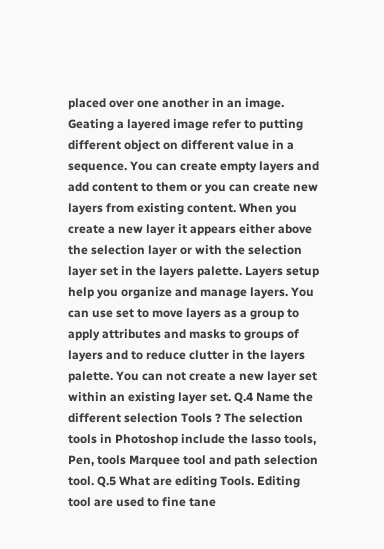placed over one another in an image. Geating a layered image refer to putting different object on different value in a sequence. You can create empty layers and add content to them or you can create new layers from existing content. When you create a new layer it appears either above the selection layer or with the selection layer set in the layers palette. Layers setup help you organize and manage layers. You can use set to move layers as a group to apply attributes and masks to groups of layers and to reduce clutter in the layers palette. You can not create a new layer set within an existing layer set. Q.4 Name the different selection Tools ? The selection tools in Photoshop include the lasso tools, Pen, tools Marquee tool and path selection tool. Q.5 What are editing Tools. Editing tool are used to fine tane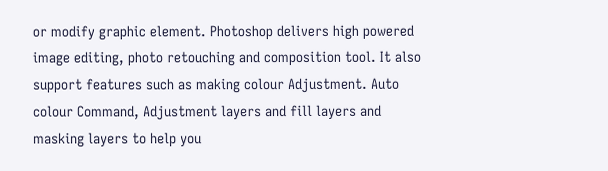or modify graphic element. Photoshop delivers high powered image editing, photo retouching and composition tool. It also support features such as making colour Adjustment. Auto colour Command, Adjustment layers and fill layers and masking layers to help you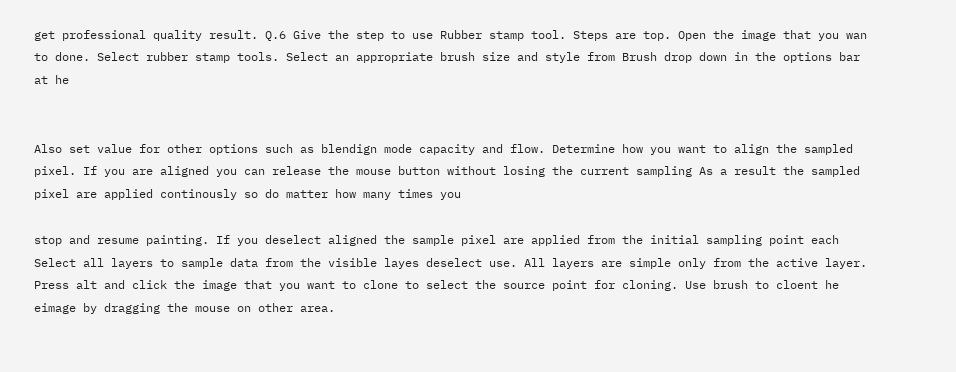get professional quality result. Q.6 Give the step to use Rubber stamp tool. Steps are top. Open the image that you wan to done. Select rubber stamp tools. Select an appropriate brush size and style from Brush drop down in the options bar at he


Also set value for other options such as blendign mode capacity and flow. Determine how you want to align the sampled pixel. If you are aligned you can release the mouse button without losing the current sampling As a result the sampled pixel are applied continously so do matter how many times you

stop and resume painting. If you deselect aligned the sample pixel are applied from the initial sampling point each Select all layers to sample data from the visible layes deselect use. All layers are simple only from the active layer. Press alt and click the image that you want to clone to select the source point for cloning. Use brush to cloent he eimage by dragging the mouse on other area.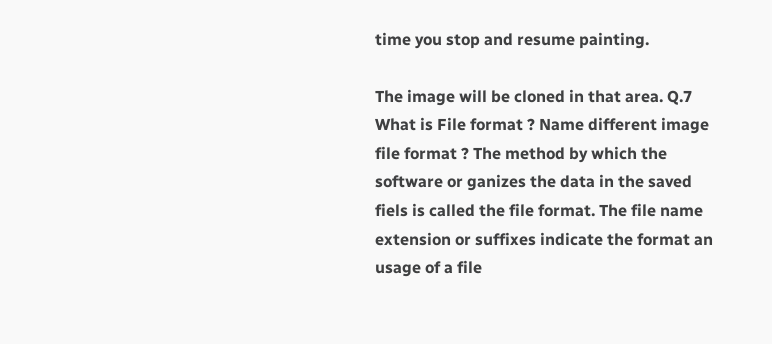time you stop and resume painting.

The image will be cloned in that area. Q.7 What is File format ? Name different image file format ? The method by which the software or ganizes the data in the saved fiels is called the file format. The file name extension or suffixes indicate the format an usage of a file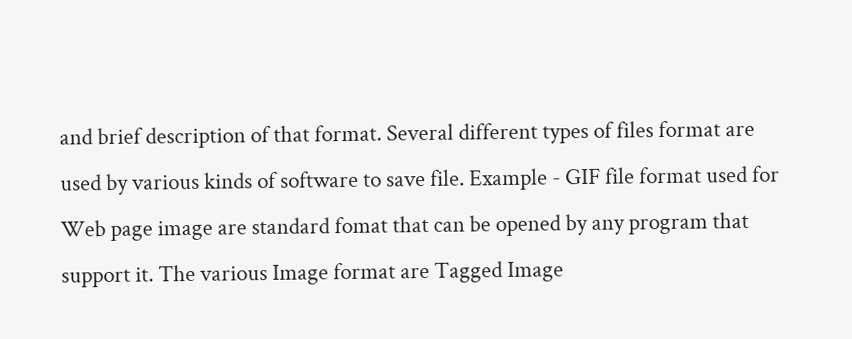and brief description of that format. Several different types of files format are used by various kinds of software to save file. Example - GIF file format used for Web page image are standard fomat that can be opened by any program that support it. The various Image format are Tagged Image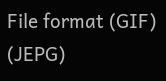File format (GIF) (JEPG)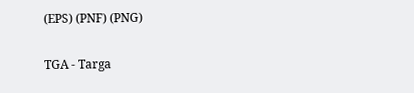(EPS) (PNF) (PNG)

TGA - Targa